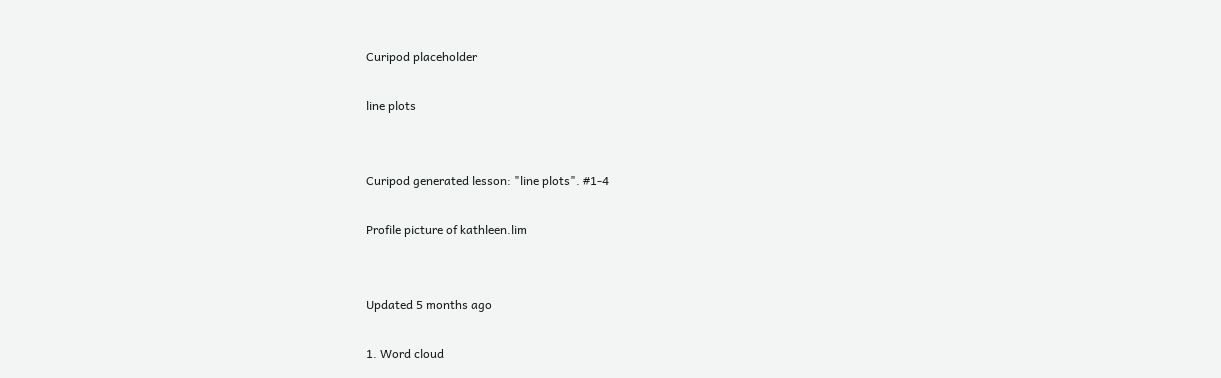Curipod placeholder

line plots


Curipod generated lesson: "line plots". #1-4

Profile picture of kathleen.lim


Updated 5 months ago

1. Word cloud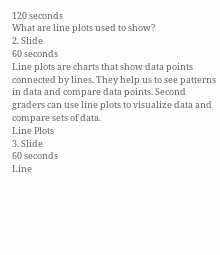120 seconds
What are line plots used to show?
2. Slide
60 seconds
Line plots are charts that show data points connected by lines. They help us to see patterns in data and compare data points. Second graders can use line plots to visualize data and compare sets of data.
Line Plots
3. Slide
60 seconds
Line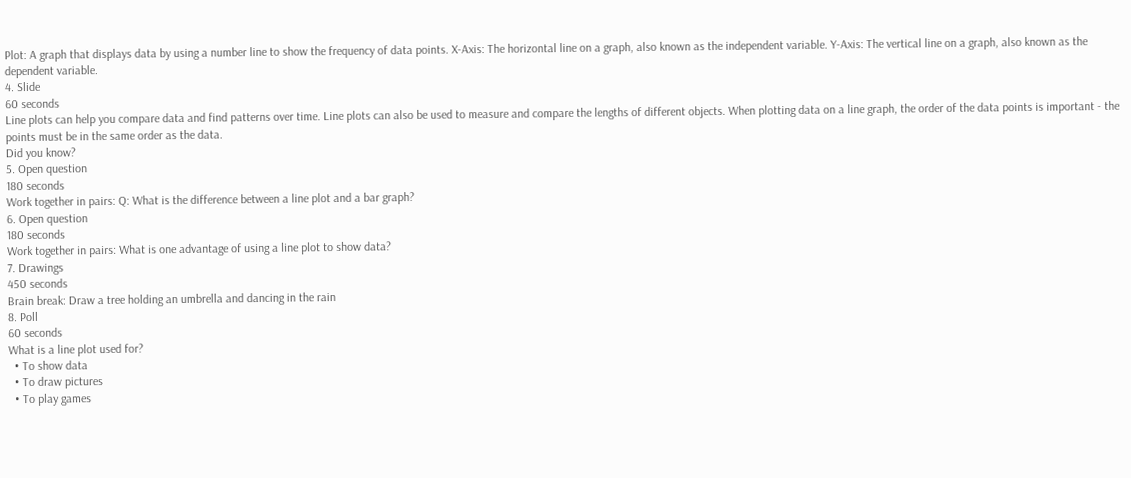Plot: A graph that displays data by using a number line to show the frequency of data points. X-Axis: The horizontal line on a graph, also known as the independent variable. Y-Axis: The vertical line on a graph, also known as the dependent variable.
4. Slide
60 seconds
Line plots can help you compare data and find patterns over time. Line plots can also be used to measure and compare the lengths of different objects. When plotting data on a line graph, the order of the data points is important - the points must be in the same order as the data.
Did you know?
5. Open question
180 seconds
Work together in pairs: Q: What is the difference between a line plot and a bar graph?
6. Open question
180 seconds
Work together in pairs: What is one advantage of using a line plot to show data?
7. Drawings
450 seconds
Brain break: Draw a tree holding an umbrella and dancing in the rain
8. Poll
60 seconds
What is a line plot used for?
  • To show data
  • To draw pictures
  • To play games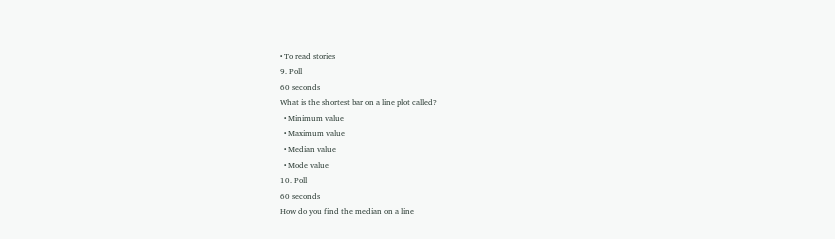• To read stories
9. Poll
60 seconds
What is the shortest bar on a line plot called?
  • Minimum value
  • Maximum value
  • Median value
  • Mode value
10. Poll
60 seconds
How do you find the median on a line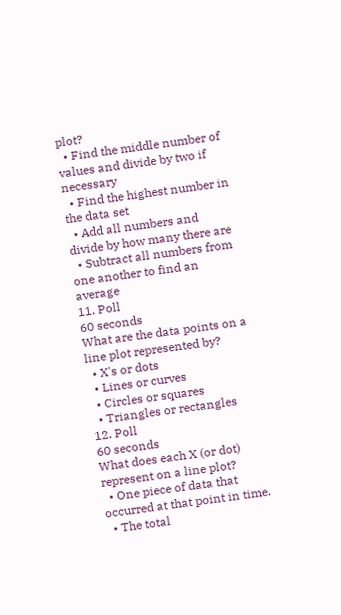plot?
  • Find the middle number of values and divide by two if necessary
  • Find the highest number in the data set
  • Add all numbers and divide by how many there are
  • Subtract all numbers from one another to find an average
11. Poll
60 seconds
What are the data points on a line plot represented by?
  • X's or dots
  • Lines or curves
  • Circles or squares
  • Triangles or rectangles
12. Poll
60 seconds
What does each X (or dot) represent on a line plot?
  • One piece of data that occurred at that point in time.
  • The total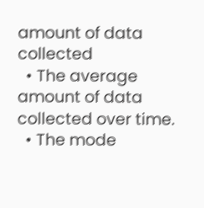amount of data collected
  • The average amount of data collected over time.
  • The mode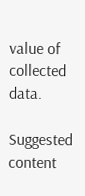value of collected data.

Suggested content